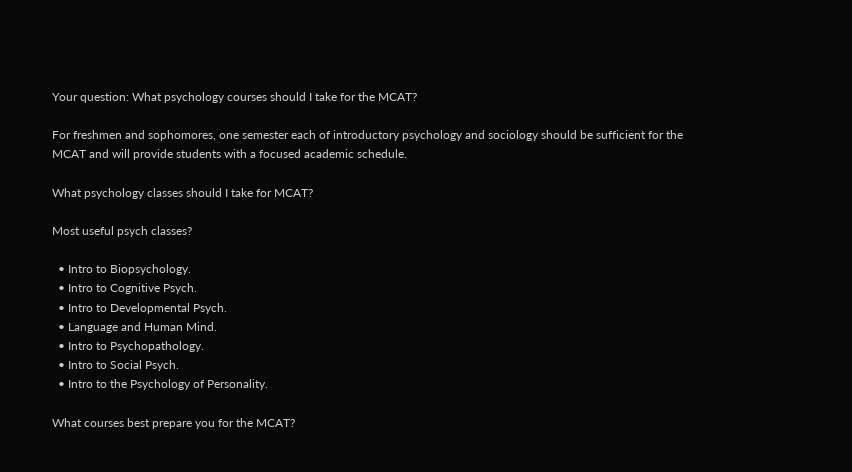Your question: What psychology courses should I take for the MCAT?

For freshmen and sophomores, one semester each of introductory psychology and sociology should be sufficient for the MCAT and will provide students with a focused academic schedule.

What psychology classes should I take for MCAT?

Most useful psych classes?

  • Intro to Biopsychology.
  • Intro to Cognitive Psych.
  • Intro to Developmental Psych.
  • Language and Human Mind.
  • Intro to Psychopathology.
  • Intro to Social Psych.
  • Intro to the Psychology of Personality.

What courses best prepare you for the MCAT?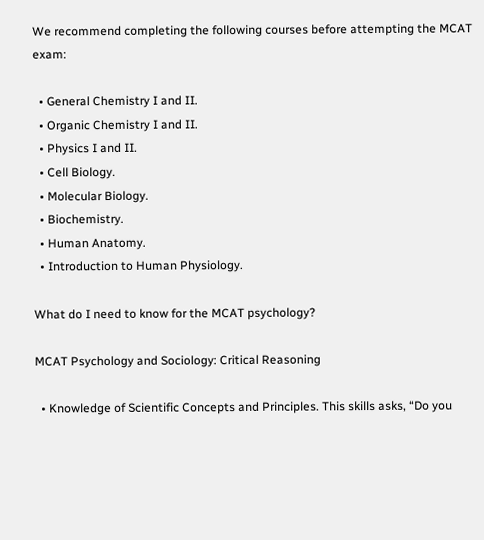We recommend completing the following courses before attempting the MCAT exam:

  • General Chemistry I and II.
  • Organic Chemistry I and II.
  • Physics I and II.
  • Cell Biology.
  • Molecular Biology.
  • Biochemistry.
  • Human Anatomy.
  • Introduction to Human Physiology.

What do I need to know for the MCAT psychology?

MCAT Psychology and Sociology: Critical Reasoning

  • Knowledge of Scientific Concepts and Principles. This skills asks, “Do you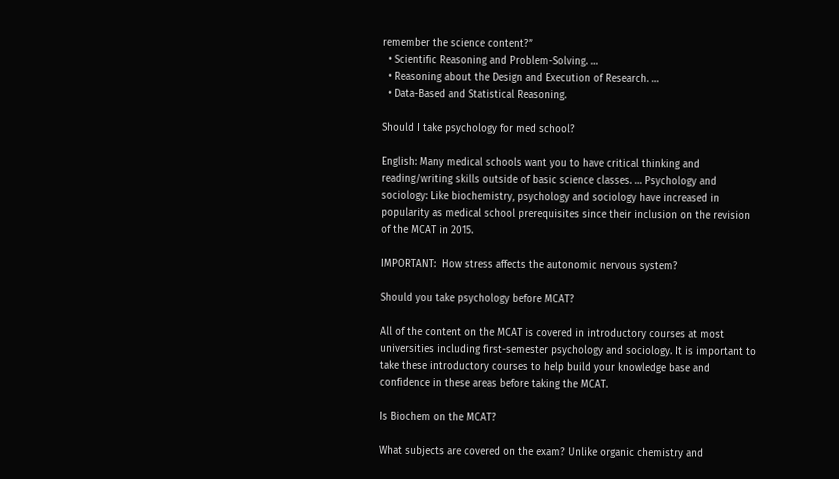remember the science content?”
  • Scientific Reasoning and Problem-Solving. …
  • Reasoning about the Design and Execution of Research. …
  • Data-Based and Statistical Reasoning.

Should I take psychology for med school?

English: Many medical schools want you to have critical thinking and reading/writing skills outside of basic science classes. … Psychology and sociology: Like biochemistry, psychology and sociology have increased in popularity as medical school prerequisites since their inclusion on the revision of the MCAT in 2015.

IMPORTANT:  How stress affects the autonomic nervous system?

Should you take psychology before MCAT?

All of the content on the MCAT is covered in introductory courses at most universities including first-semester psychology and sociology. It is important to take these introductory courses to help build your knowledge base and confidence in these areas before taking the MCAT.

Is Biochem on the MCAT?

What subjects are covered on the exam? Unlike organic chemistry and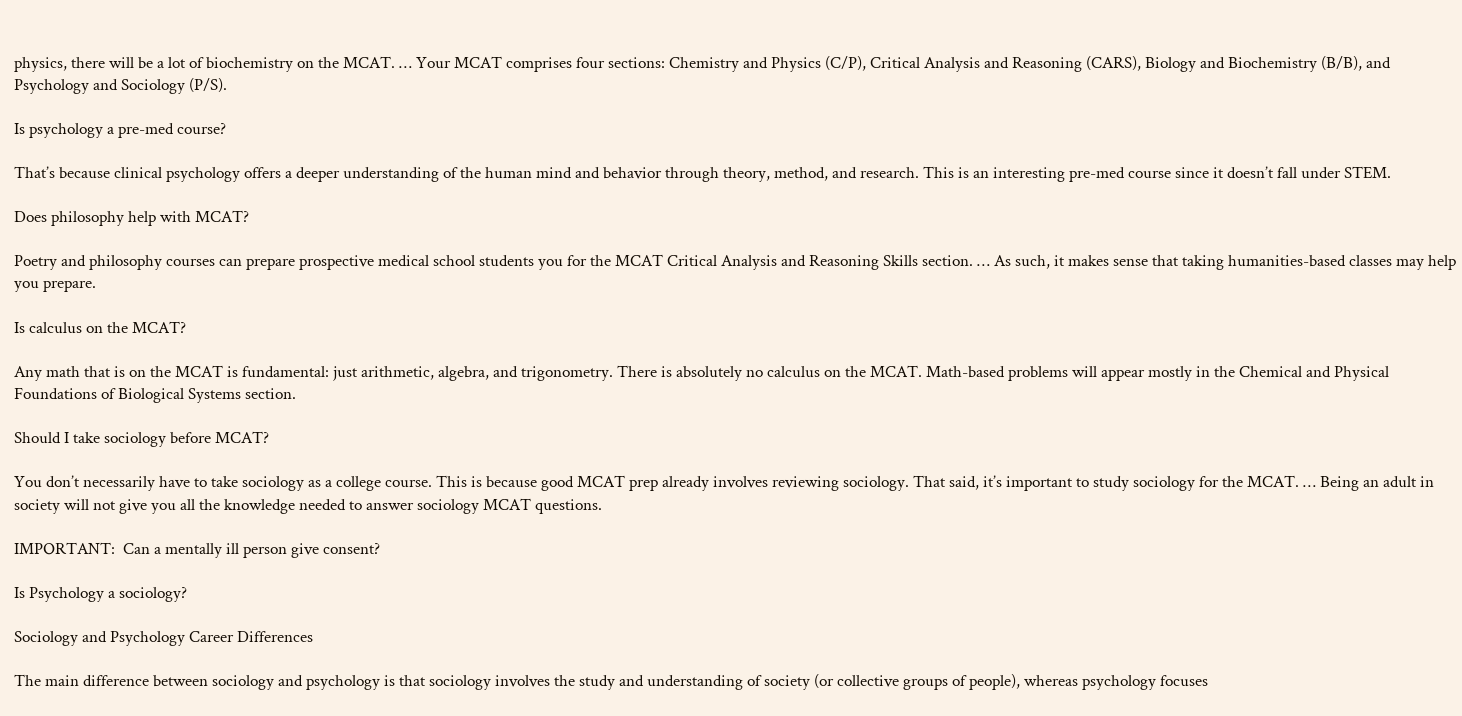physics, there will be a lot of biochemistry on the MCAT. … Your MCAT comprises four sections: Chemistry and Physics (C/P), Critical Analysis and Reasoning (CARS), Biology and Biochemistry (B/B), and Psychology and Sociology (P/S).

Is psychology a pre-med course?

That’s because clinical psychology offers a deeper understanding of the human mind and behavior through theory, method, and research. This is an interesting pre-med course since it doesn’t fall under STEM.

Does philosophy help with MCAT?

Poetry and philosophy courses can prepare prospective medical school students you for the MCAT Critical Analysis and Reasoning Skills section. … As such, it makes sense that taking humanities-based classes may help you prepare.

Is calculus on the MCAT?

Any math that is on the MCAT is fundamental: just arithmetic, algebra, and trigonometry. There is absolutely no calculus on the MCAT. Math-based problems will appear mostly in the Chemical and Physical Foundations of Biological Systems section.

Should I take sociology before MCAT?

You don’t necessarily have to take sociology as a college course. This is because good MCAT prep already involves reviewing sociology. That said, it’s important to study sociology for the MCAT. … Being an adult in society will not give you all the knowledge needed to answer sociology MCAT questions.

IMPORTANT:  Can a mentally ill person give consent?

Is Psychology a sociology?

Sociology and Psychology Career Differences

The main difference between sociology and psychology is that sociology involves the study and understanding of society (or collective groups of people), whereas psychology focuses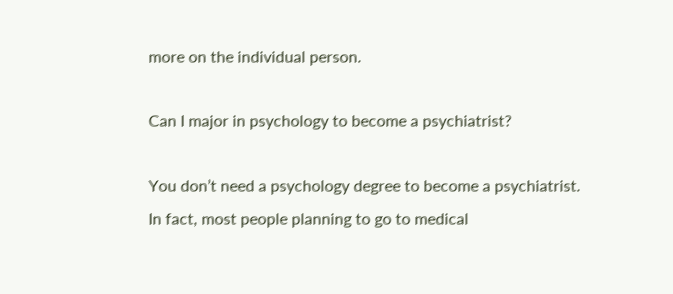more on the individual person.

Can I major in psychology to become a psychiatrist?

You don’t need a psychology degree to become a psychiatrist. In fact, most people planning to go to medical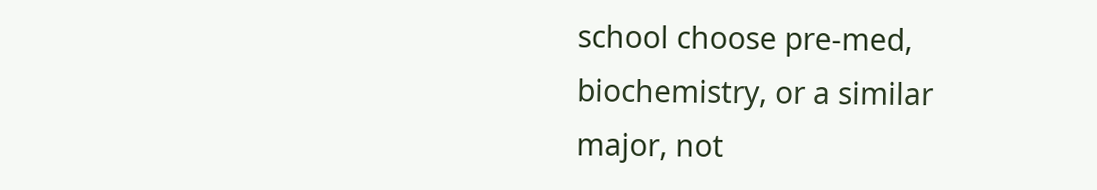school choose pre-med, biochemistry, or a similar major, not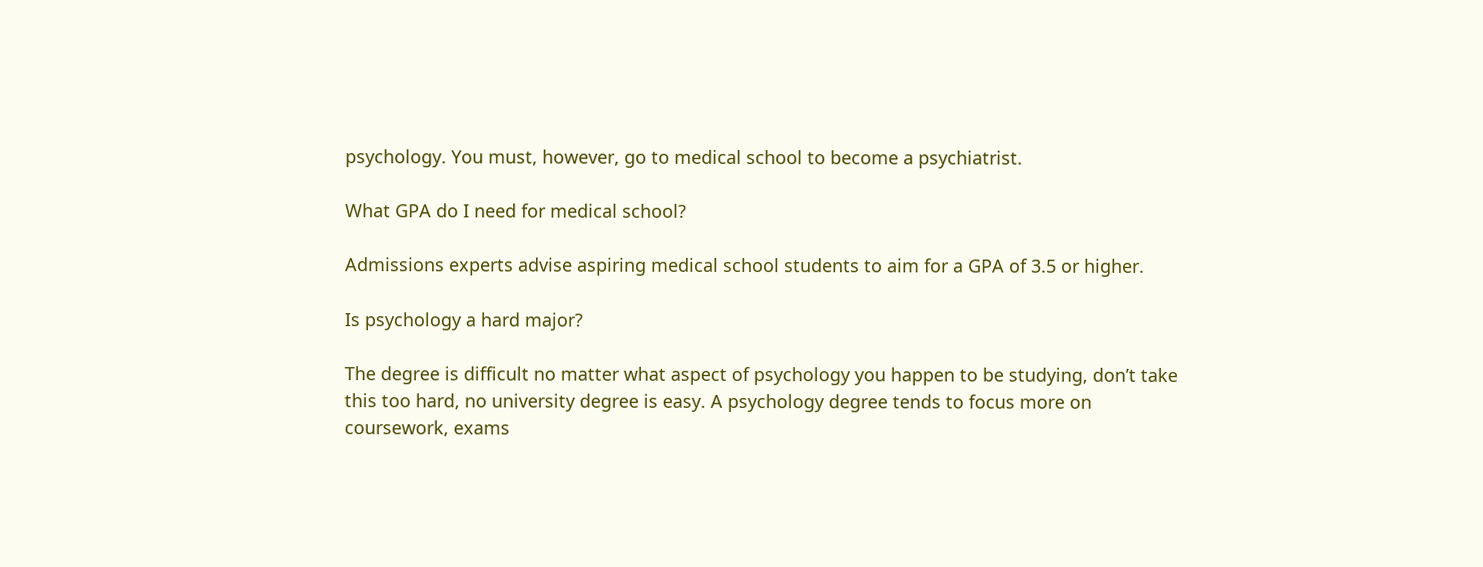psychology. You must, however, go to medical school to become a psychiatrist.

What GPA do I need for medical school?

Admissions experts advise aspiring medical school students to aim for a GPA of 3.5 or higher.

Is psychology a hard major?

The degree is difficult no matter what aspect of psychology you happen to be studying, don’t take this too hard, no university degree is easy. A psychology degree tends to focus more on coursework, exams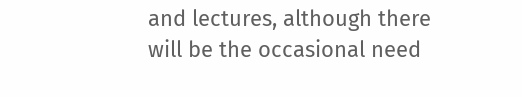and lectures, although there will be the occasional need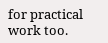for practical work too.